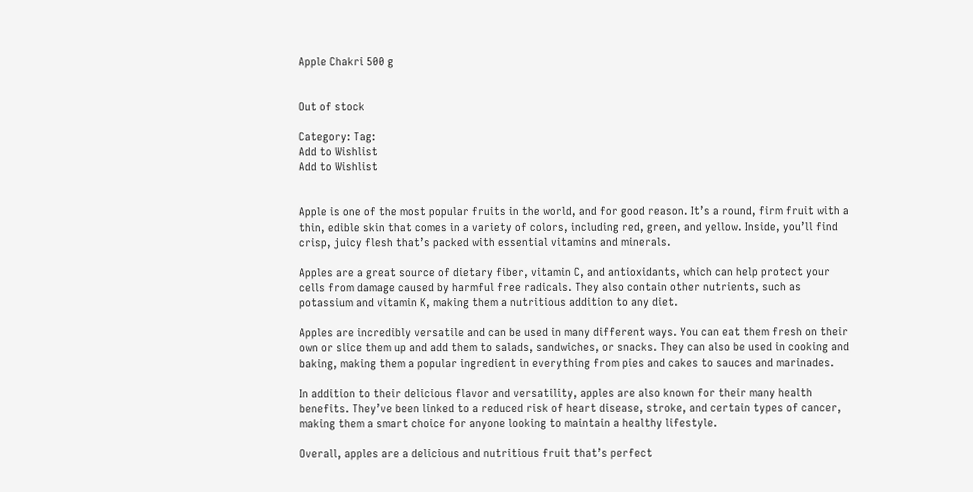Apple Chakri 500 g


Out of stock

Category: Tag:
Add to Wishlist
Add to Wishlist


Apple is one of the most popular fruits in the world, and for good reason. It’s a round, firm fruit with a thin, edible skin that comes in a variety of colors, including red, green, and yellow. Inside, you’ll find crisp, juicy flesh that’s packed with essential vitamins and minerals.

Apples are a great source of dietary fiber, vitamin C, and antioxidants, which can help protect your cells from damage caused by harmful free radicals. They also contain other nutrients, such as potassium and vitamin K, making them a nutritious addition to any diet.

Apples are incredibly versatile and can be used in many different ways. You can eat them fresh on their own or slice them up and add them to salads, sandwiches, or snacks. They can also be used in cooking and baking, making them a popular ingredient in everything from pies and cakes to sauces and marinades.

In addition to their delicious flavor and versatility, apples are also known for their many health benefits. They’ve been linked to a reduced risk of heart disease, stroke, and certain types of cancer, making them a smart choice for anyone looking to maintain a healthy lifestyle.

Overall, apples are a delicious and nutritious fruit that’s perfect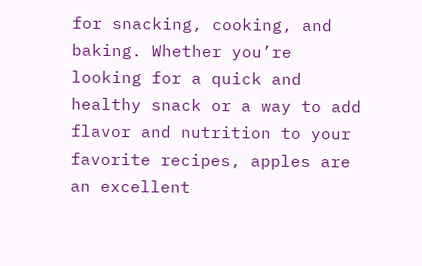for snacking, cooking, and baking. Whether you’re looking for a quick and healthy snack or a way to add flavor and nutrition to your favorite recipes, apples are an excellent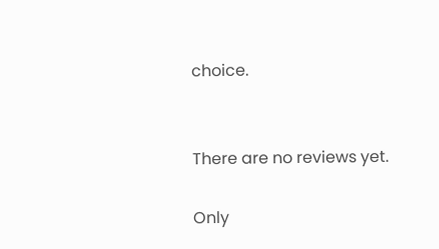choice.


There are no reviews yet.

Only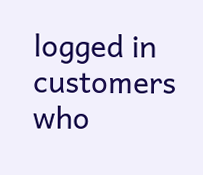logged in customers who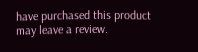have purchased this product may leave a review.